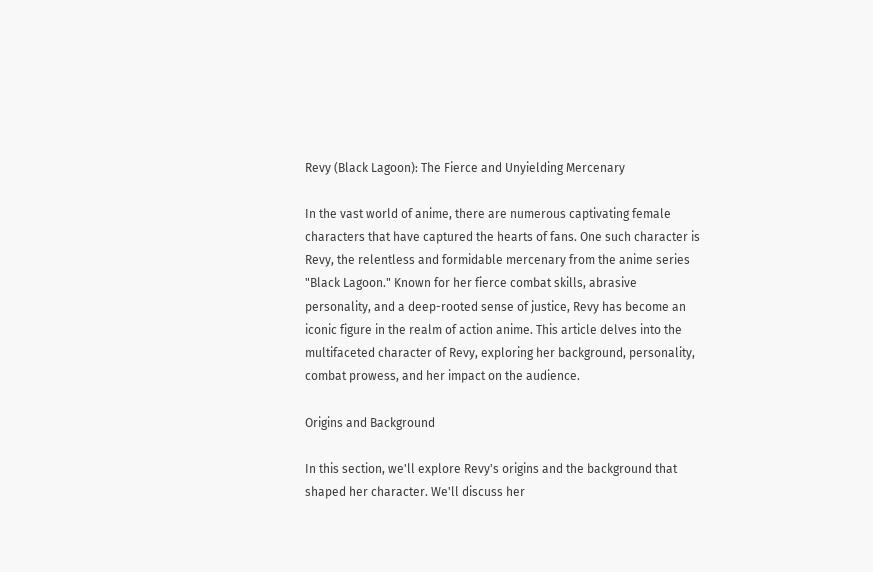Revy (Black Lagoon): The Fierce and Unyielding Mercenary

In the vast world of anime, there are numerous captivating female characters that have captured the hearts of fans. One such character is Revy, the relentless and formidable mercenary from the anime series "Black Lagoon." Known for her fierce combat skills, abrasive personality, and a deep-rooted sense of justice, Revy has become an iconic figure in the realm of action anime. This article delves into the multifaceted character of Revy, exploring her background, personality, combat prowess, and her impact on the audience.

Origins and Background

In this section, we'll explore Revy's origins and the background that shaped her character. We'll discuss her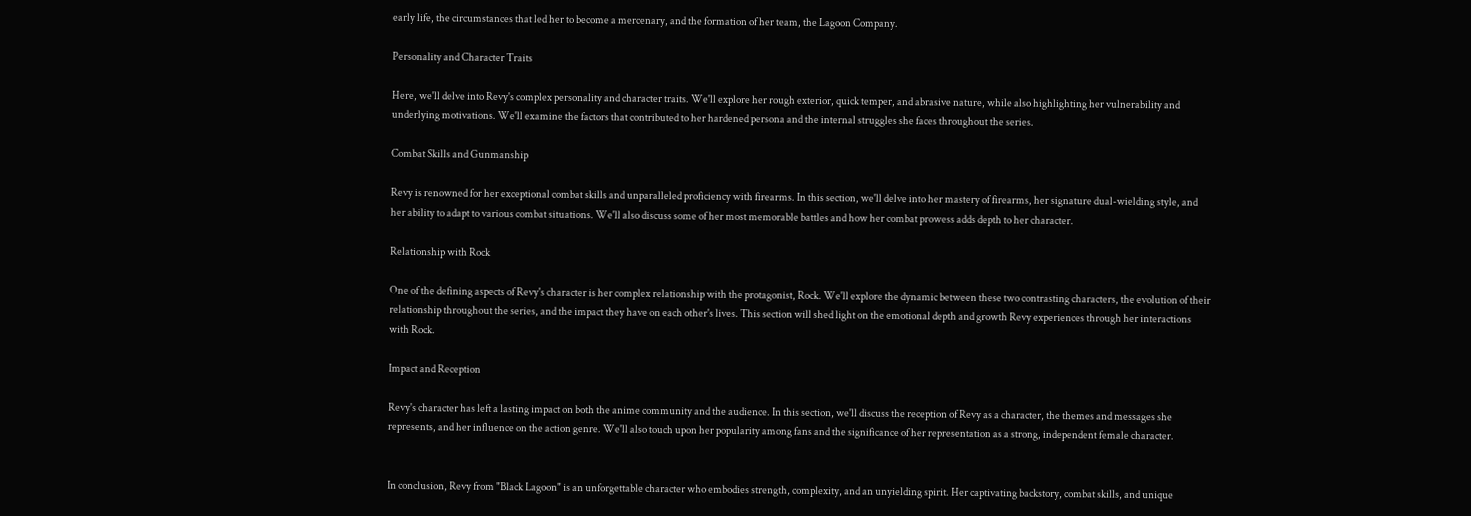early life, the circumstances that led her to become a mercenary, and the formation of her team, the Lagoon Company.

Personality and Character Traits

Here, we'll delve into Revy's complex personality and character traits. We'll explore her rough exterior, quick temper, and abrasive nature, while also highlighting her vulnerability and underlying motivations. We'll examine the factors that contributed to her hardened persona and the internal struggles she faces throughout the series.

Combat Skills and Gunmanship

Revy is renowned for her exceptional combat skills and unparalleled proficiency with firearms. In this section, we'll delve into her mastery of firearms, her signature dual-wielding style, and her ability to adapt to various combat situations. We'll also discuss some of her most memorable battles and how her combat prowess adds depth to her character.

Relationship with Rock

One of the defining aspects of Revy's character is her complex relationship with the protagonist, Rock. We'll explore the dynamic between these two contrasting characters, the evolution of their relationship throughout the series, and the impact they have on each other's lives. This section will shed light on the emotional depth and growth Revy experiences through her interactions with Rock.

Impact and Reception

Revy's character has left a lasting impact on both the anime community and the audience. In this section, we'll discuss the reception of Revy as a character, the themes and messages she represents, and her influence on the action genre. We'll also touch upon her popularity among fans and the significance of her representation as a strong, independent female character.


In conclusion, Revy from "Black Lagoon" is an unforgettable character who embodies strength, complexity, and an unyielding spirit. Her captivating backstory, combat skills, and unique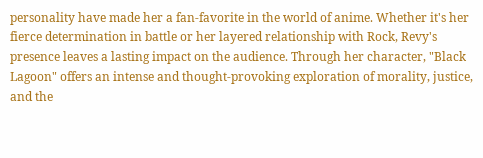personality have made her a fan-favorite in the world of anime. Whether it's her fierce determination in battle or her layered relationship with Rock, Revy's presence leaves a lasting impact on the audience. Through her character, "Black Lagoon" offers an intense and thought-provoking exploration of morality, justice, and the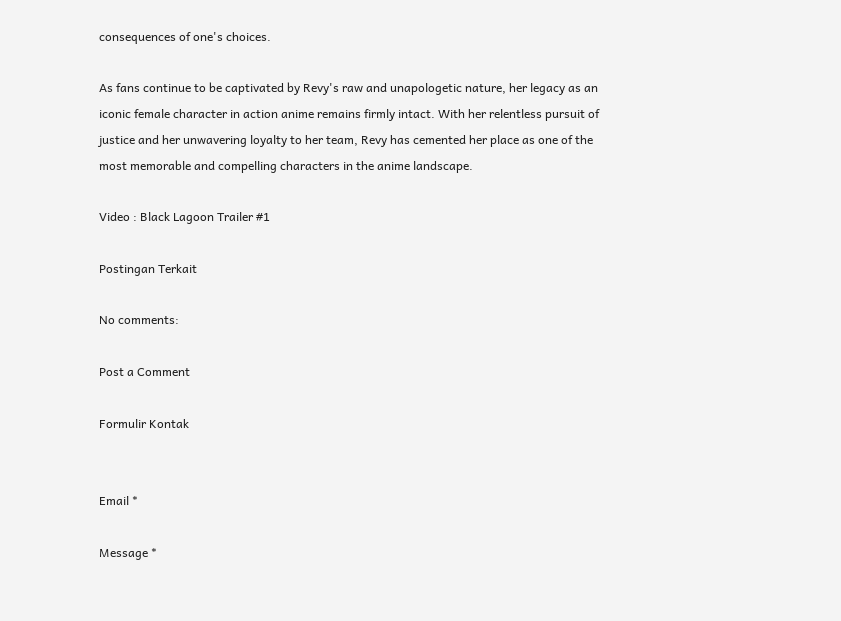consequences of one's choices.

As fans continue to be captivated by Revy's raw and unapologetic nature, her legacy as an iconic female character in action anime remains firmly intact. With her relentless pursuit of justice and her unwavering loyalty to her team, Revy has cemented her place as one of the most memorable and compelling characters in the anime landscape.

Video : Black Lagoon Trailer #1

Postingan Terkait

No comments:

Post a Comment

Formulir Kontak


Email *

Message *